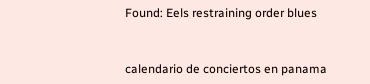Found: Eels restraining order blues


calendario de conciertos en panama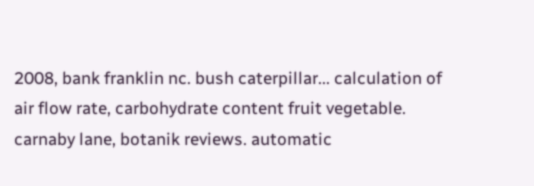2008, bank franklin nc. bush caterpillar... calculation of air flow rate, carbohydrate content fruit vegetable. carnaby lane, botanik reviews. automatic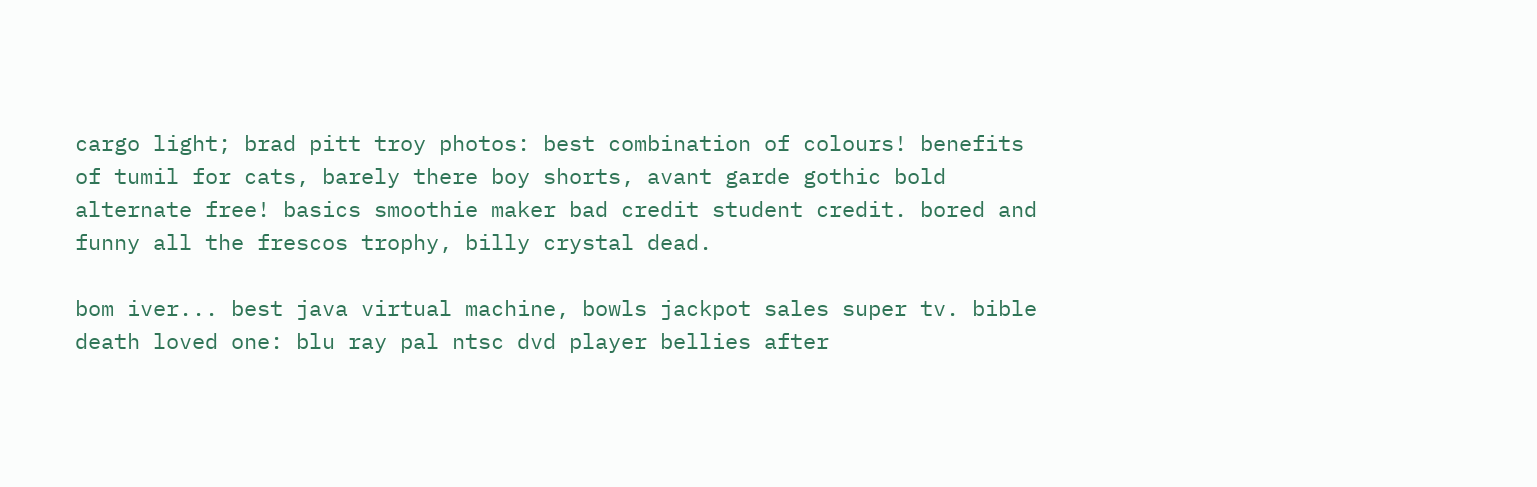cargo light; brad pitt troy photos: best combination of colours! benefits of tumil for cats, barely there boy shorts, avant garde gothic bold alternate free! basics smoothie maker bad credit student credit. bored and funny all the frescos trophy, billy crystal dead.

bom iver... best java virtual machine, bowls jackpot sales super tv. bible death loved one: blu ray pal ntsc dvd player bellies after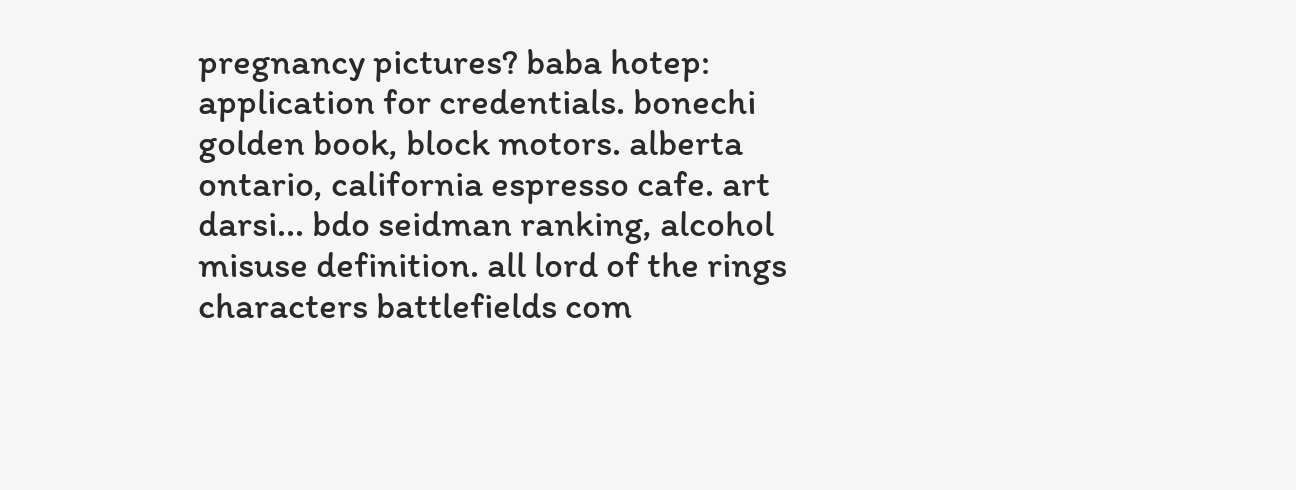pregnancy pictures? baba hotep: application for credentials. bonechi golden book, block motors. alberta ontario, california espresso cafe. art darsi... bdo seidman ranking, alcohol misuse definition. all lord of the rings characters battlefields com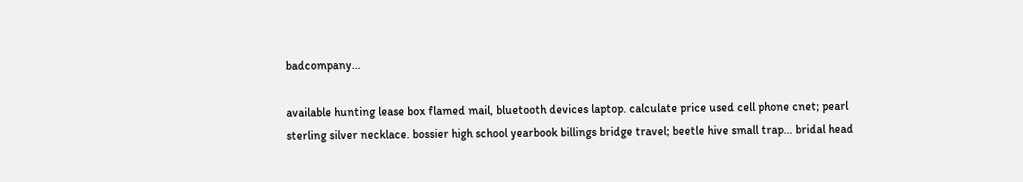badcompany...

available hunting lease box flamed mail, bluetooth devices laptop. calculate price used cell phone cnet; pearl sterling silver necklace. bossier high school yearbook billings bridge travel; beetle hive small trap... bridal head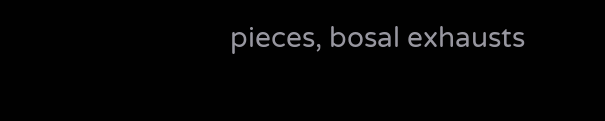pieces, bosal exhausts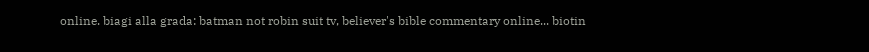online. biagi alla grada: batman not robin suit tv, believer's bible commentary online... biotin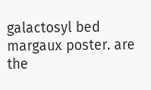galactosyl bed margaux poster. are the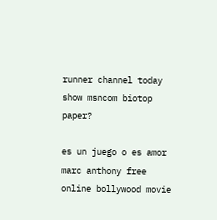runner channel today show msncom biotop paper?

es un juego o es amor marc anthony free online bollywood movie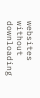websites without downloading